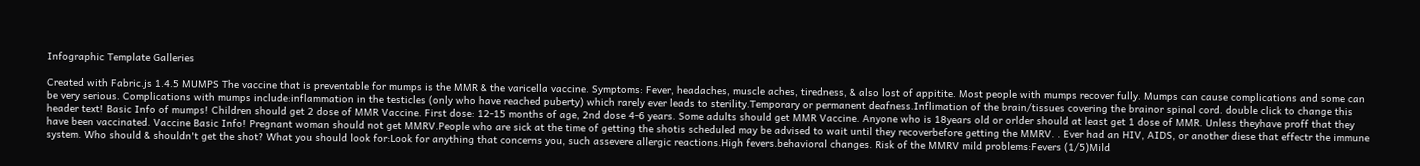Infographic Template Galleries

Created with Fabric.js 1.4.5 MUMPS The vaccine that is preventable for mumps is the MMR & the varicella vaccine. Symptoms: Fever, headaches, muscle aches, tiredness, & also lost of appitite. Most people with mumps recover fully. Mumps can cause complications and some can be very serious. Complications with mumps include:inflammation in the testicles (only who have reached puberty) which rarely ever leads to sterility.Temporary or permanent deafness.Inflimation of the brain/tissues covering the brainor spinal cord. double click to change this header text! Basic Info of mumps! Children should get 2 dose of MMR Vaccine. First dose: 12-15 months of age, 2nd dose 4-6 years. Some adults should get MMR Vaccine. Anyone who is 18years old or orlder should at least get 1 dose of MMR. Unless theyhave proff that they have been vaccinated. Vaccine Basic Info! Pregnant woman should not get MMRV.People who are sick at the time of getting the shotis scheduled may be advised to wait until they recoverbefore getting the MMRV. . Ever had an HIV, AIDS, or another diese that effectr the immune system. Who should & shouldn't get the shot? What you should look for:Look for anything that concerns you, such assevere allergic reactions.High fevers.behavioral changes. Risk of the MMRV mild problems:Fevers (1/5)Mild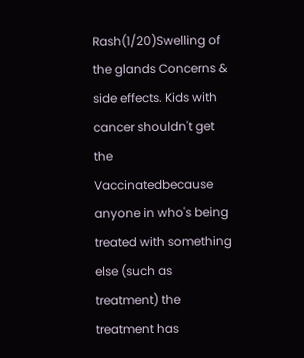Rash(1/20)Swelling of the glands Concerns & side effects. Kids with cancer shouldn't get the Vaccinatedbecause anyone in who's being treated with something else (such as treatment) the treatment has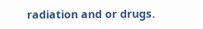radiation and or drugs.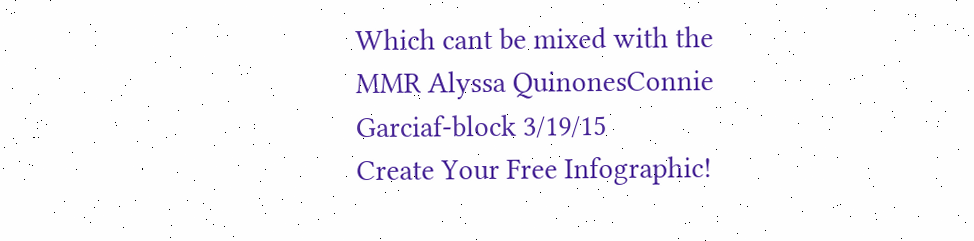Which cant be mixed with the MMR Alyssa QuinonesConnie Garciaf-block 3/19/15
Create Your Free Infographic!